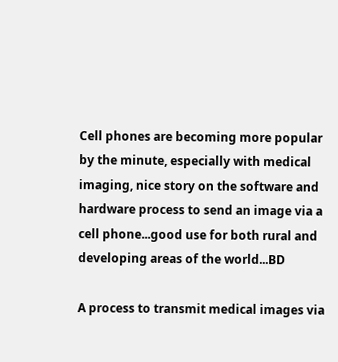Cell phones are becoming more popular by the minute, especially with medical imaging, nice story on the software and hardware process to send an image via a cell phone...good use for both rural and developing areas of the world...BD

A process to transmit medical images via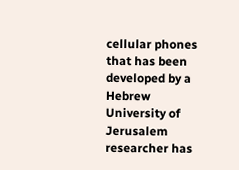cellular phones that has been developed by a Hebrew University of Jerusalem researcher has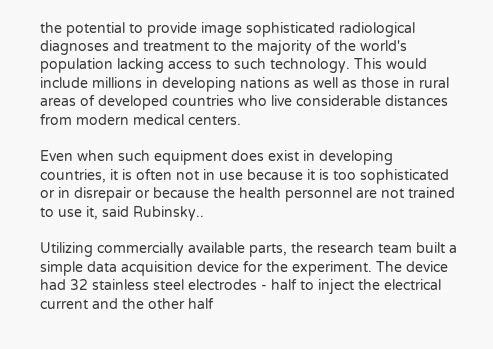the potential to provide image sophisticated radiological diagnoses and treatment to the majority of the world's population lacking access to such technology. This would include millions in developing nations as well as those in rural areas of developed countries who live considerable distances from modern medical centers.

Even when such equipment does exist in developing countries, it is often not in use because it is too sophisticated or in disrepair or because the health personnel are not trained to use it, said Rubinsky..

Utilizing commercially available parts, the research team built a simple data acquisition device for the experiment. The device had 32 stainless steel electrodes - half to inject the electrical current and the other half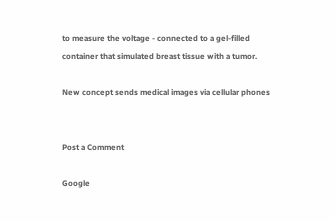to measure the voltage - connected to a gel-filled container that simulated breast tissue with a tumor.

New concept sends medical images via cellular phones


Post a Comment

Google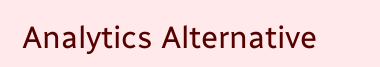Analytics Alternative